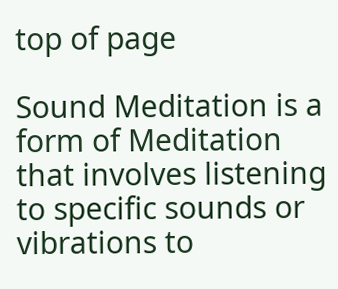top of page

Sound Meditation is a form of Meditation that involves listening to specific sounds or vibrations to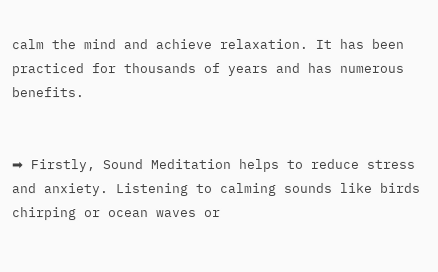calm the mind and achieve relaxation. It has been practiced for thousands of years and has numerous benefits.


➡ Firstly, Sound Meditation helps to reduce stress and anxiety. Listening to calming sounds like birds chirping or ocean waves or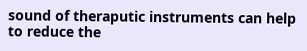sound of theraputic instruments can help to reduce the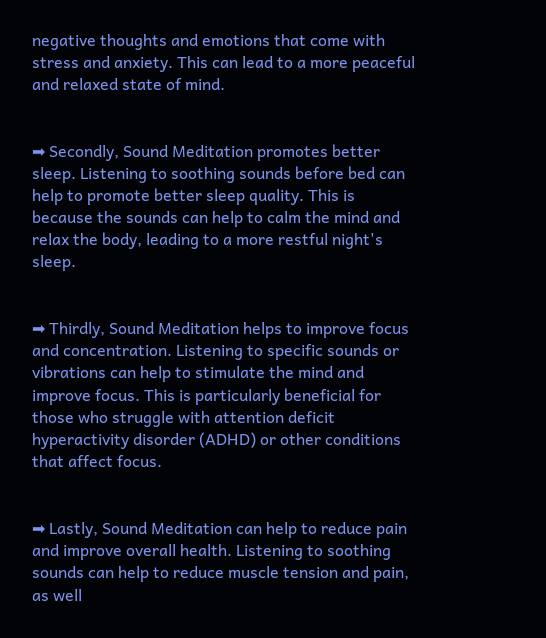negative thoughts and emotions that come with stress and anxiety. This can lead to a more peaceful and relaxed state of mind.


➡ Secondly, Sound Meditation promotes better sleep. Listening to soothing sounds before bed can help to promote better sleep quality. This is because the sounds can help to calm the mind and relax the body, leading to a more restful night's sleep.


➡ Thirdly, Sound Meditation helps to improve focus and concentration. Listening to specific sounds or vibrations can help to stimulate the mind and improve focus. This is particularly beneficial for those who struggle with attention deficit hyperactivity disorder (ADHD) or other conditions that affect focus.


➡ Lastly, Sound Meditation can help to reduce pain and improve overall health. Listening to soothing sounds can help to reduce muscle tension and pain, as well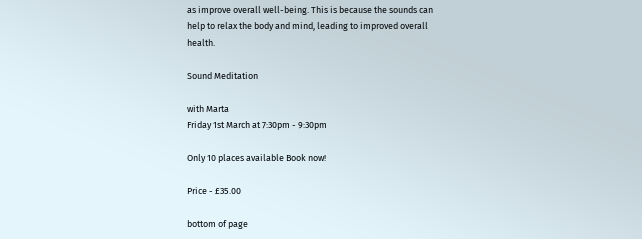as improve overall well-being. This is because the sounds can help to relax the body and mind, leading to improved overall health.

Sound Meditation

with Marta
Friday 1st March at 7:30pm - 9:30pm

Only 10 places available Book now!

Price - £35.00

bottom of page